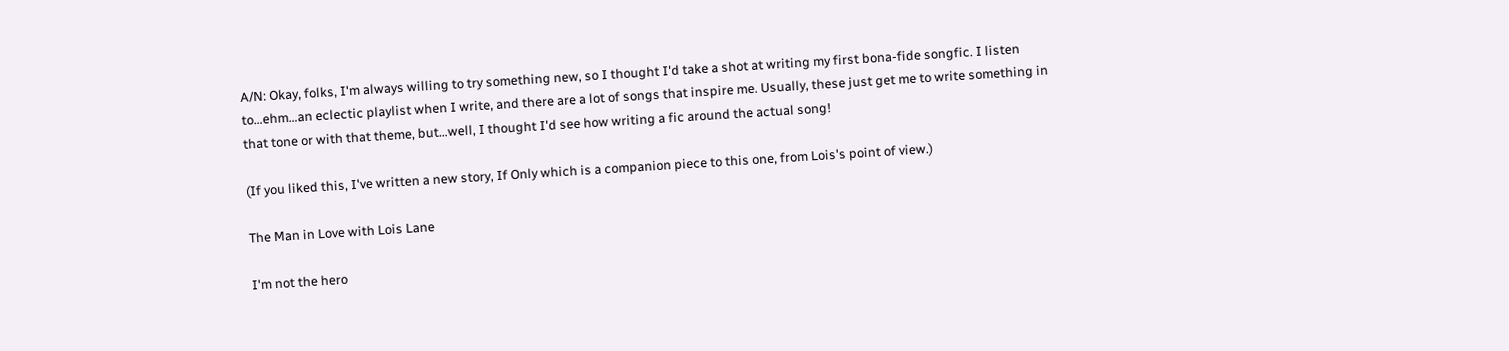A/N: Okay, folks, I'm always willing to try something new, so I thought I'd take a shot at writing my first bona-fide songfic. I listen to…ehm…an eclectic playlist when I write, and there are a lot of songs that inspire me. Usually, these just get me to write something in that tone or with that theme, but…well, I thought I'd see how writing a fic around the actual song!

(If you liked this, I've written a new story, If Only which is a companion piece to this one, from Lois's point of view.)

The Man in Love with Lois Lane

I'm not the hero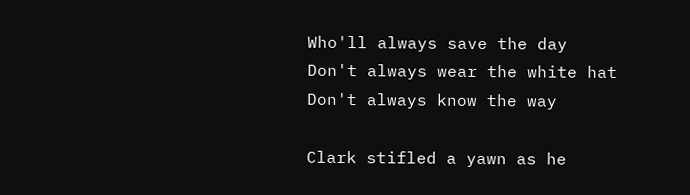Who'll always save the day
Don't always wear the white hat
Don't always know the way

Clark stifled a yawn as he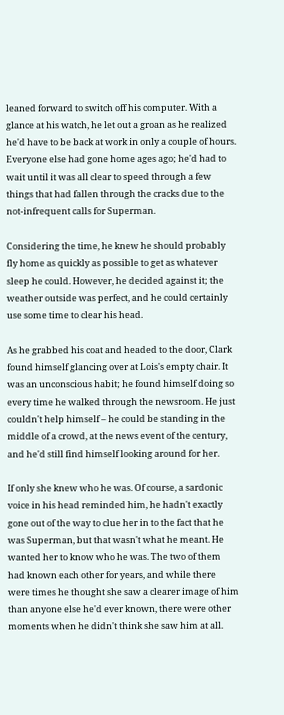leaned forward to switch off his computer. With a glance at his watch, he let out a groan as he realized he'd have to be back at work in only a couple of hours. Everyone else had gone home ages ago; he'd had to wait until it was all clear to speed through a few things that had fallen through the cracks due to the not-infrequent calls for Superman.

Considering the time, he knew he should probably fly home as quickly as possible to get as whatever sleep he could. However, he decided against it; the weather outside was perfect, and he could certainly use some time to clear his head.

As he grabbed his coat and headed to the door, Clark found himself glancing over at Lois's empty chair. It was an unconscious habit; he found himself doing so every time he walked through the newsroom. He just couldn't help himself – he could be standing in the middle of a crowd, at the news event of the century, and he'd still find himself looking around for her.

If only she knew who he was. Of course, a sardonic voice in his head reminded him, he hadn't exactly gone out of the way to clue her in to the fact that he was Superman, but that wasn't what he meant. He wanted her to know who he was. The two of them had known each other for years, and while there were times he thought she saw a clearer image of him than anyone else he'd ever known, there were other moments when he didn't think she saw him at all.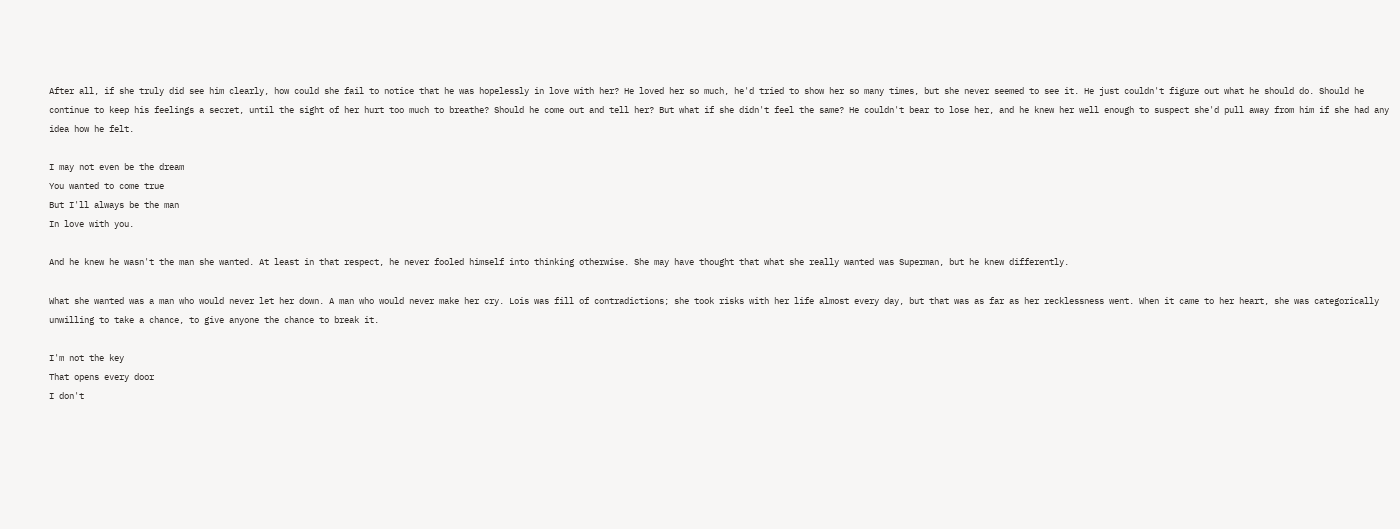After all, if she truly did see him clearly, how could she fail to notice that he was hopelessly in love with her? He loved her so much, he'd tried to show her so many times, but she never seemed to see it. He just couldn't figure out what he should do. Should he continue to keep his feelings a secret, until the sight of her hurt too much to breathe? Should he come out and tell her? But what if she didn't feel the same? He couldn't bear to lose her, and he knew her well enough to suspect she'd pull away from him if she had any idea how he felt.

I may not even be the dream
You wanted to come true
But I'll always be the man
In love with you.

And he knew he wasn't the man she wanted. At least in that respect, he never fooled himself into thinking otherwise. She may have thought that what she really wanted was Superman, but he knew differently.

What she wanted was a man who would never let her down. A man who would never make her cry. Lois was fill of contradictions; she took risks with her life almost every day, but that was as far as her recklessness went. When it came to her heart, she was categorically unwilling to take a chance, to give anyone the chance to break it.

I'm not the key
That opens every door
I don't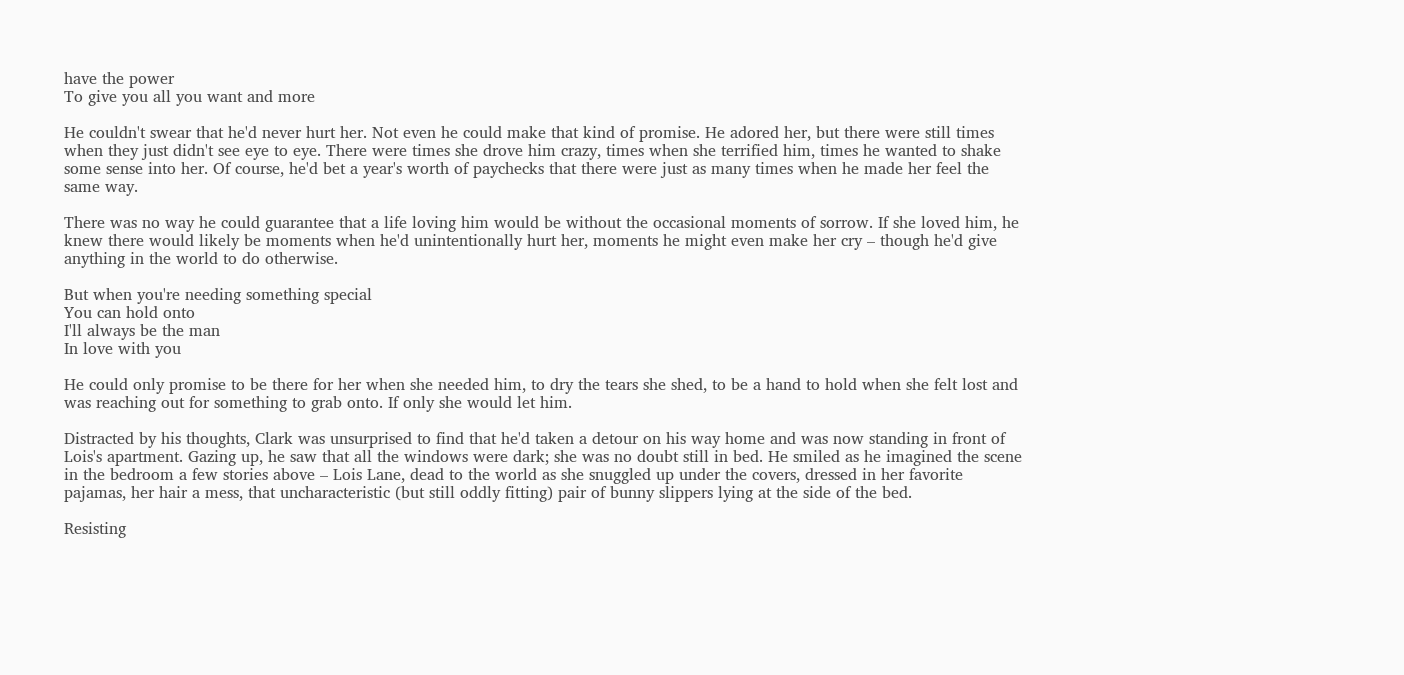have the power
To give you all you want and more

He couldn't swear that he'd never hurt her. Not even he could make that kind of promise. He adored her, but there were still times when they just didn't see eye to eye. There were times she drove him crazy, times when she terrified him, times he wanted to shake some sense into her. Of course, he'd bet a year's worth of paychecks that there were just as many times when he made her feel the same way.

There was no way he could guarantee that a life loving him would be without the occasional moments of sorrow. If she loved him, he knew there would likely be moments when he'd unintentionally hurt her, moments he might even make her cry – though he'd give anything in the world to do otherwise.

But when you're needing something special
You can hold onto
I'll always be the man
In love with you

He could only promise to be there for her when she needed him, to dry the tears she shed, to be a hand to hold when she felt lost and was reaching out for something to grab onto. If only she would let him.

Distracted by his thoughts, Clark was unsurprised to find that he'd taken a detour on his way home and was now standing in front of Lois's apartment. Gazing up, he saw that all the windows were dark; she was no doubt still in bed. He smiled as he imagined the scene in the bedroom a few stories above – Lois Lane, dead to the world as she snuggled up under the covers, dressed in her favorite pajamas, her hair a mess, that uncharacteristic (but still oddly fitting) pair of bunny slippers lying at the side of the bed.

Resisting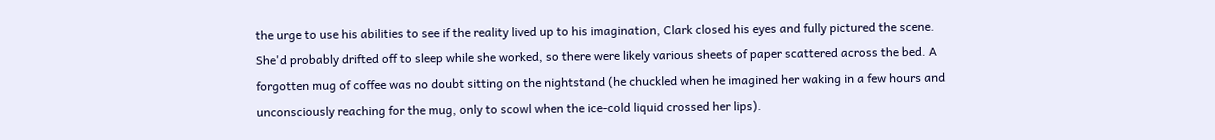the urge to use his abilities to see if the reality lived up to his imagination, Clark closed his eyes and fully pictured the scene. She'd probably drifted off to sleep while she worked, so there were likely various sheets of paper scattered across the bed. A forgotten mug of coffee was no doubt sitting on the nightstand (he chuckled when he imagined her waking in a few hours and unconsciously reaching for the mug, only to scowl when the ice-cold liquid crossed her lips).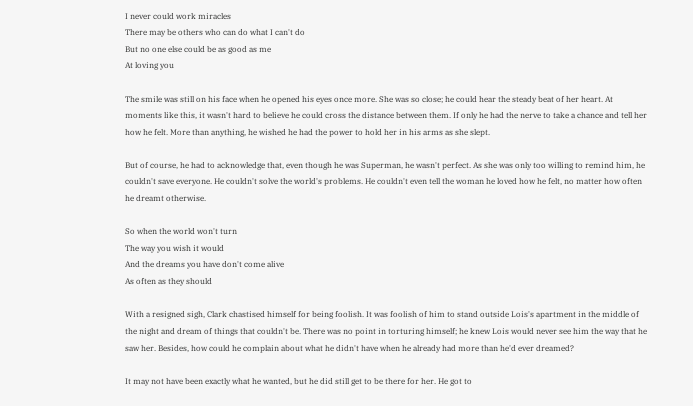I never could work miracles
There may be others who can do what I can't do
But no one else could be as good as me
At loving you

The smile was still on his face when he opened his eyes once more. She was so close; he could hear the steady beat of her heart. At moments like this, it wasn't hard to believe he could cross the distance between them. If only he had the nerve to take a chance and tell her how he felt. More than anything, he wished he had the power to hold her in his arms as she slept.

But of course, he had to acknowledge that, even though he was Superman, he wasn't perfect. As she was only too willing to remind him, he couldn't save everyone. He couldn't solve the world's problems. He couldn't even tell the woman he loved how he felt, no matter how often he dreamt otherwise.

So when the world won't turn
The way you wish it would
And the dreams you have don't come alive
As often as they should

With a resigned sigh, Clark chastised himself for being foolish. It was foolish of him to stand outside Lois's apartment in the middle of the night and dream of things that couldn't be. There was no point in torturing himself; he knew Lois would never see him the way that he saw her. Besides, how could he complain about what he didn't have when he already had more than he'd ever dreamed?

It may not have been exactly what he wanted, but he did still get to be there for her. He got to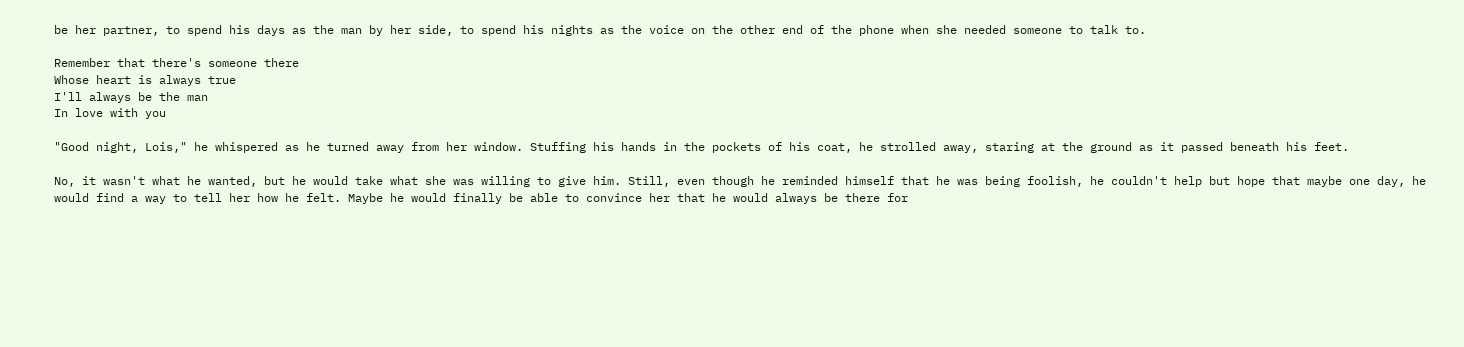be her partner, to spend his days as the man by her side, to spend his nights as the voice on the other end of the phone when she needed someone to talk to.

Remember that there's someone there
Whose heart is always true
I'll always be the man
In love with you

"Good night, Lois," he whispered as he turned away from her window. Stuffing his hands in the pockets of his coat, he strolled away, staring at the ground as it passed beneath his feet.

No, it wasn't what he wanted, but he would take what she was willing to give him. Still, even though he reminded himself that he was being foolish, he couldn't help but hope that maybe one day, he would find a way to tell her how he felt. Maybe he would finally be able to convince her that he would always be there for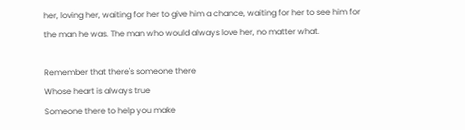her, loving her, waiting for her to give him a chance, waiting for her to see him for the man he was. The man who would always love her, no matter what.

Remember that there's someone there
Whose heart is always true
Someone there to help you make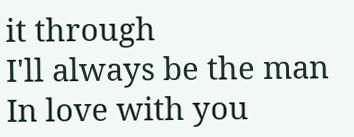it through
I'll always be the man
In love with you